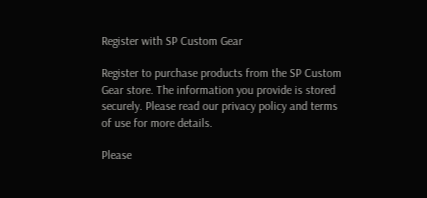Register with SP Custom Gear

Register to purchase products from the SP Custom Gear store. The information you provide is stored securely. Please read our privacy policy and terms of use for more details.

Please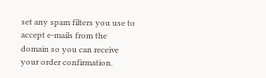set any spam filters you use to accept e-mails from the domain so you can receive your order confirmation.